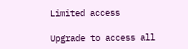Limited access

Upgrade to access all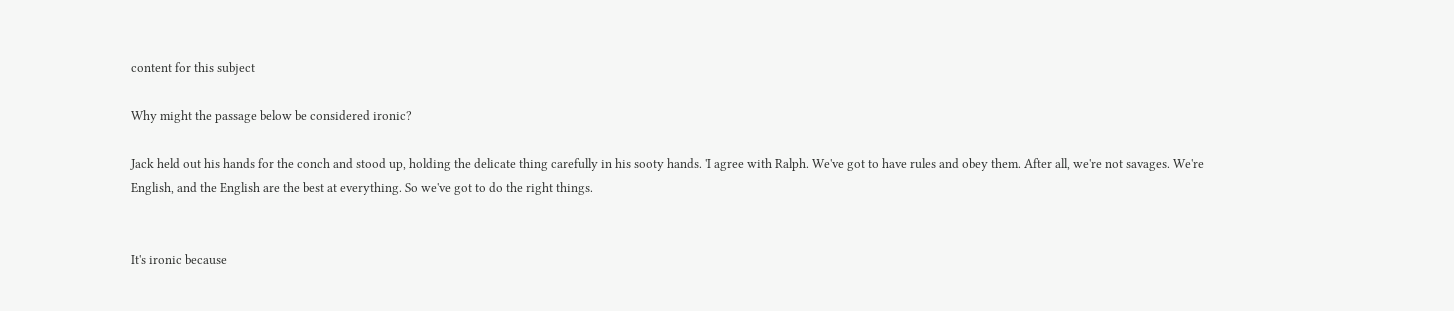content for this subject

Why might the passage below be considered ironic?

Jack held out his hands for the conch and stood up, holding the delicate thing carefully in his sooty hands. 'I agree with Ralph. We've got to have rules and obey them. After all, we're not savages. We're English, and the English are the best at everything. So we've got to do the right things.


It's ironic because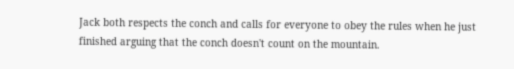Jack both respects the conch and calls for everyone to obey the rules when he just finished arguing that the conch doesn't count on the mountain.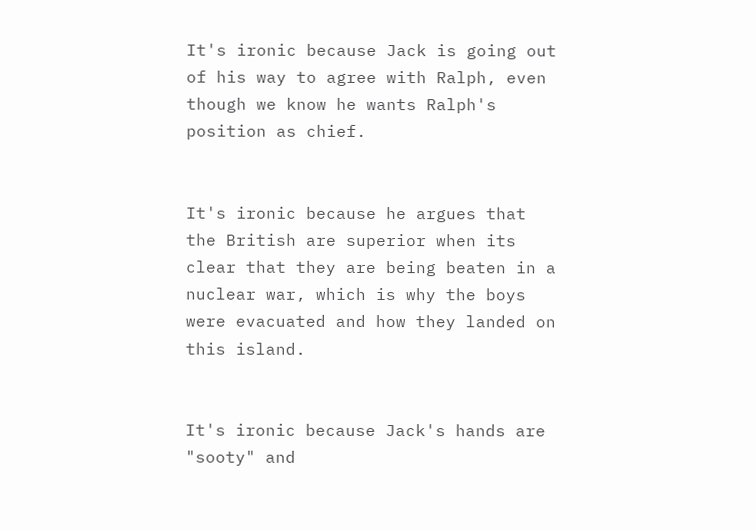It's ironic because Jack is going out of his way to agree with Ralph, even though we know he wants Ralph's position as chief.


It's ironic because he argues that the British are superior when its clear that they are being beaten in a nuclear war, which is why the boys were evacuated and how they landed on this island.


It's ironic because Jack's hands are "sooty" and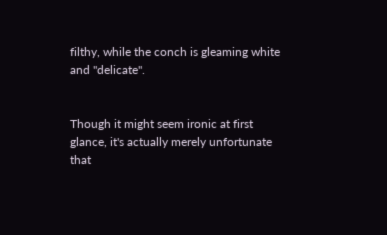filthy, while the conch is gleaming white and "delicate".


Though it might seem ironic at first glance, it's actually merely unfortunate that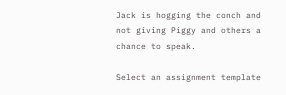Jack is hogging the conch and not giving Piggy and others a chance to speak.

Select an assignment template